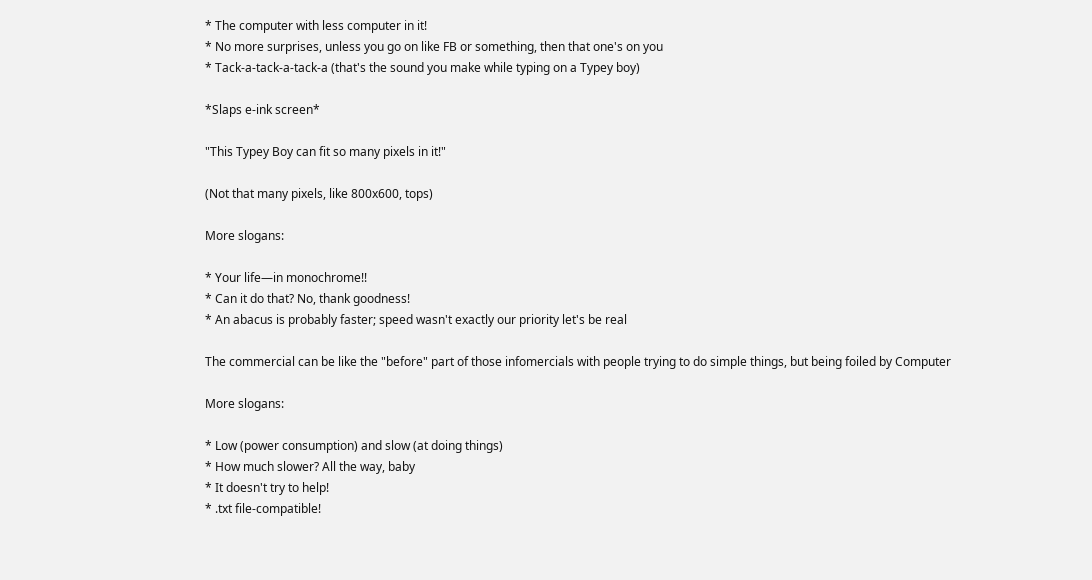* The computer with less computer in it!
* No more surprises, unless you go on like FB or something, then that one's on you
* Tack-a-tack-a-tack-a (that's the sound you make while typing on a Typey boy)

*Slaps e-ink screen*

"This Typey Boy can fit so many pixels in it!"

(Not that many pixels, like 800x600, tops)

More slogans:

* Your life—in monochrome!!
* Can it do that? No, thank goodness!
* An abacus is probably faster; speed wasn't exactly our priority let's be real

The commercial can be like the "before" part of those infomercials with people trying to do simple things, but being foiled by Computer

More slogans:

* Low (power consumption) and slow (at doing things)
* How much slower? All the way, baby
* It doesn't try to help!
* .txt file-compatible!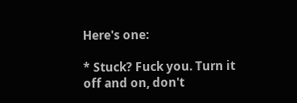Here's one:

* Stuck? Fuck you. Turn it off and on, don't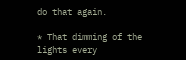do that again.

* That dimming of the lights every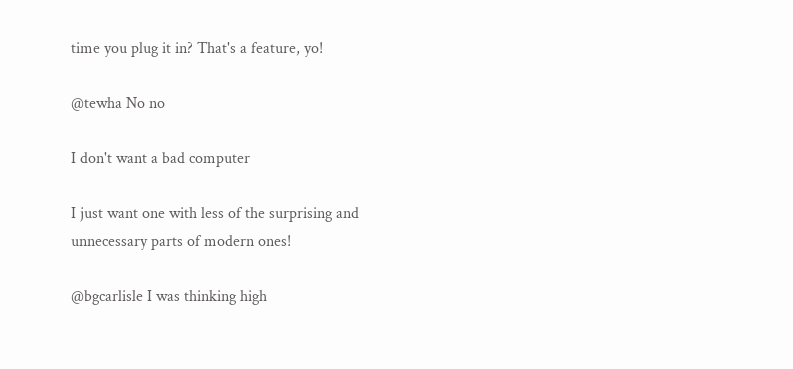time you plug it in? That's a feature, yo!

@tewha No no

I don't want a bad computer

I just want one with less of the surprising and unnecessary parts of modern ones!

@bgcarlisle I was thinking high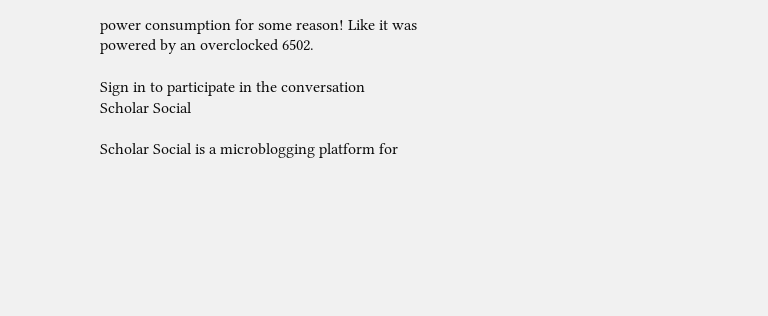power consumption for some reason! Like it was powered by an overclocked 6502.

Sign in to participate in the conversation
Scholar Social

Scholar Social is a microblogging platform for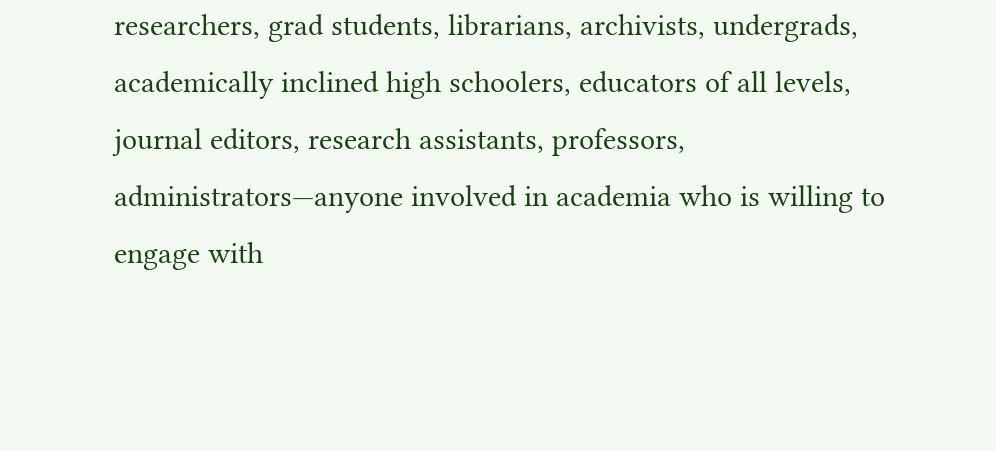researchers, grad students, librarians, archivists, undergrads, academically inclined high schoolers, educators of all levels, journal editors, research assistants, professors, administrators—anyone involved in academia who is willing to engage with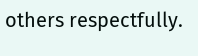others respectfully.